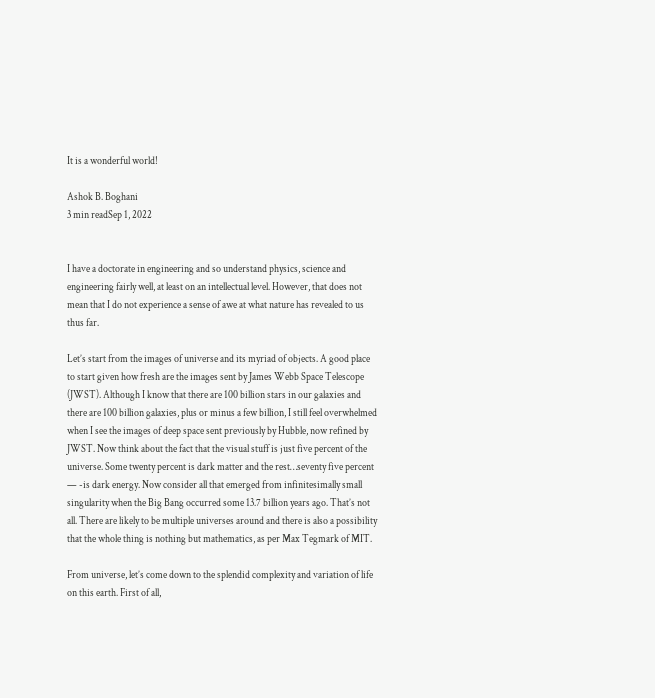It is a wonderful world!

Ashok B. Boghani
3 min readSep 1, 2022


I have a doctorate in engineering and so understand physics, science and engineering fairly well, at least on an intellectual level. However, that does not mean that I do not experience a sense of awe at what nature has revealed to us thus far.

Let’s start from the images of universe and its myriad of objects. A good place to start given how fresh are the images sent by James Webb Space Telescope (JWST). Although I know that there are 100 billion stars in our galaxies and there are 100 billion galaxies, plus or minus a few billion, I still feel overwhelmed when I see the images of deep space sent previously by Hubble, now refined by JWST. Now think about the fact that the visual stuff is just five percent of the universe. Some twenty percent is dark matter and the rest…seventy five percent — -is dark energy. Now consider all that emerged from infinitesimally small singularity when the Big Bang occurred some 13.7 billion years ago. That’s not all. There are likely to be multiple universes around and there is also a possibility that the whole thing is nothing but mathematics, as per Max Tegmark of MIT.

From universe, let’s come down to the splendid complexity and variation of life on this earth. First of all,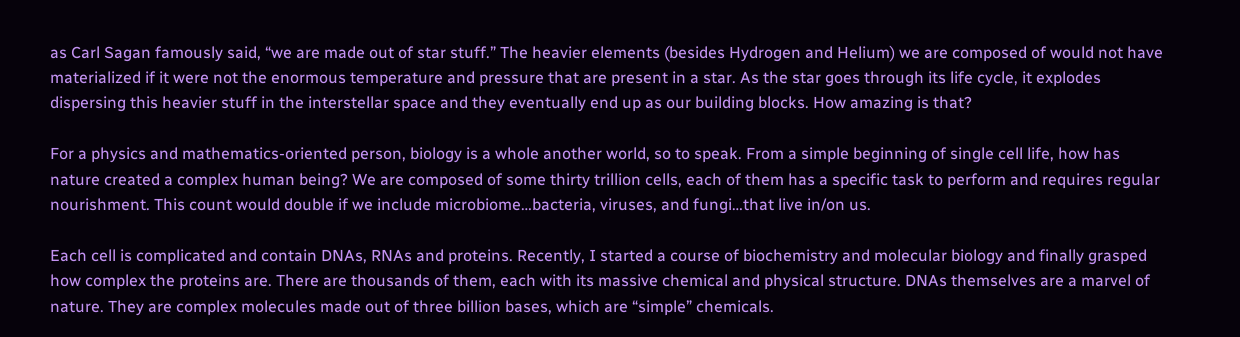as Carl Sagan famously said, “we are made out of star stuff.” The heavier elements (besides Hydrogen and Helium) we are composed of would not have materialized if it were not the enormous temperature and pressure that are present in a star. As the star goes through its life cycle, it explodes dispersing this heavier stuff in the interstellar space and they eventually end up as our building blocks. How amazing is that?

For a physics and mathematics-oriented person, biology is a whole another world, so to speak. From a simple beginning of single cell life, how has nature created a complex human being? We are composed of some thirty trillion cells, each of them has a specific task to perform and requires regular nourishment. This count would double if we include microbiome…bacteria, viruses, and fungi…that live in/on us.

Each cell is complicated and contain DNAs, RNAs and proteins. Recently, I started a course of biochemistry and molecular biology and finally grasped how complex the proteins are. There are thousands of them, each with its massive chemical and physical structure. DNAs themselves are a marvel of nature. They are complex molecules made out of three billion bases, which are “simple” chemicals.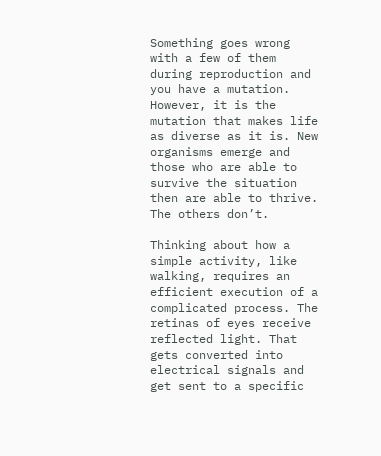Something goes wrong with a few of them during reproduction and you have a mutation. However, it is the mutation that makes life as diverse as it is. New organisms emerge and those who are able to survive the situation then are able to thrive. The others don’t.

Thinking about how a simple activity, like walking, requires an efficient execution of a complicated process. The retinas of eyes receive reflected light. That gets converted into electrical signals and get sent to a specific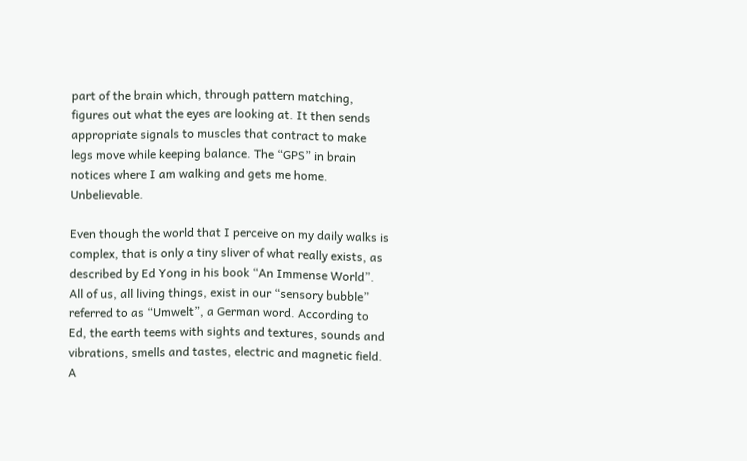part of the brain which, through pattern matching, figures out what the eyes are looking at. It then sends appropriate signals to muscles that contract to make legs move while keeping balance. The “GPS” in brain notices where I am walking and gets me home. Unbelievable.

Even though the world that I perceive on my daily walks is complex, that is only a tiny sliver of what really exists, as described by Ed Yong in his book “An Immense World”. All of us, all living things, exist in our “sensory bubble” referred to as “Umwelt”, a German word. According to Ed, the earth teems with sights and textures, sounds and vibrations, smells and tastes, electric and magnetic field. A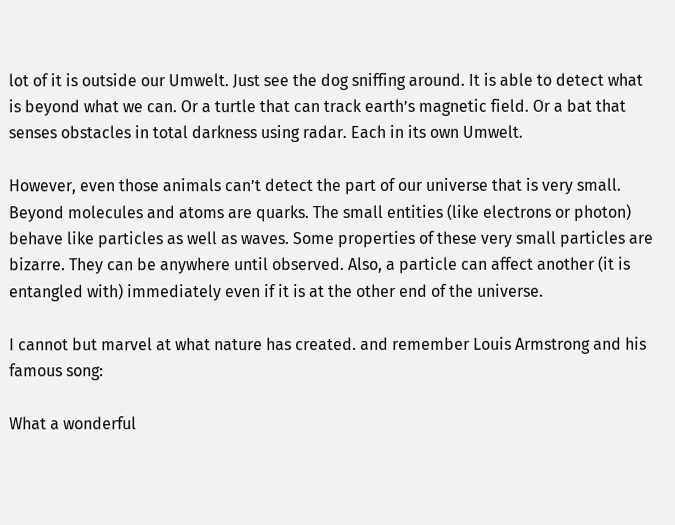lot of it is outside our Umwelt. Just see the dog sniffing around. It is able to detect what is beyond what we can. Or a turtle that can track earth’s magnetic field. Or a bat that senses obstacles in total darkness using radar. Each in its own Umwelt.

However, even those animals can’t detect the part of our universe that is very small. Beyond molecules and atoms are quarks. The small entities (like electrons or photon) behave like particles as well as waves. Some properties of these very small particles are bizarre. They can be anywhere until observed. Also, a particle can affect another (it is entangled with) immediately even if it is at the other end of the universe.

I cannot but marvel at what nature has created. and remember Louis Armstrong and his famous song:

What a wonderful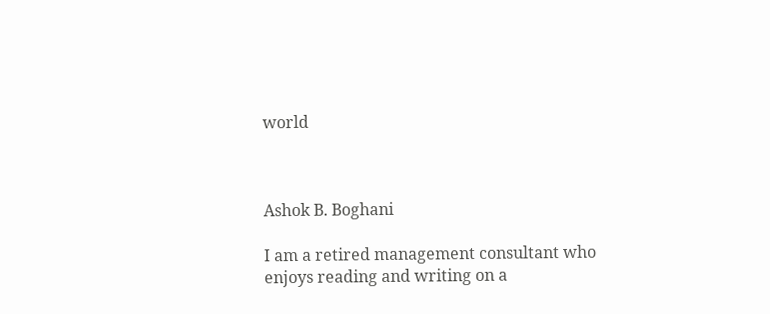world



Ashok B. Boghani

I am a retired management consultant who enjoys reading and writing on a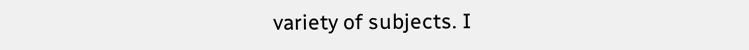variety of subjects. I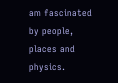am fascinated by people, places and physics.